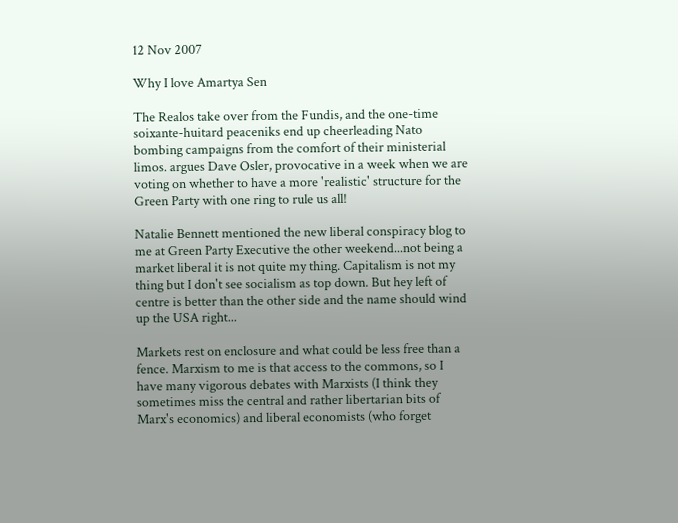12 Nov 2007

Why I love Amartya Sen

The Realos take over from the Fundis, and the one-time soixante-huitard peaceniks end up cheerleading Nato bombing campaigns from the comfort of their ministerial limos. argues Dave Osler, provocative in a week when we are voting on whether to have a more 'realistic' structure for the Green Party with one ring to rule us all!

Natalie Bennett mentioned the new liberal conspiracy blog to me at Green Party Executive the other weekend...not being a market liberal it is not quite my thing. Capitalism is not my thing but I don't see socialism as top down. But hey left of centre is better than the other side and the name should wind up the USA right...

Markets rest on enclosure and what could be less free than a fence. Marxism to me is that access to the commons, so I have many vigorous debates with Marxists (I think they sometimes miss the central and rather libertarian bits of Marx's economics) and liberal economists (who forget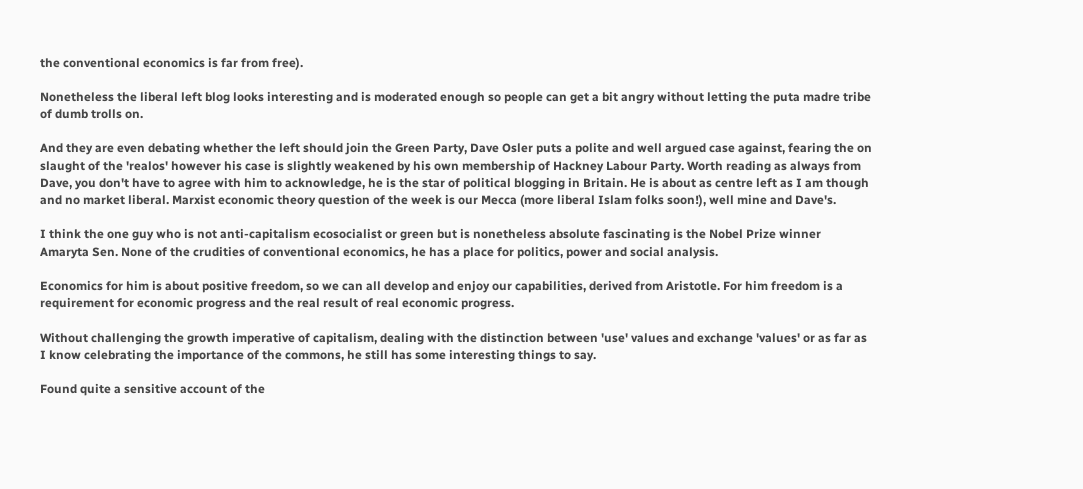the conventional economics is far from free).

Nonetheless the liberal left blog looks interesting and is moderated enough so people can get a bit angry without letting the puta madre tribe of dumb trolls on.

And they are even debating whether the left should join the Green Party, Dave Osler puts a polite and well argued case against, fearing the on slaught of the 'realos' however his case is slightly weakened by his own membership of Hackney Labour Party. Worth reading as always from Dave, you don't have to agree with him to acknowledge, he is the star of political blogging in Britain. He is about as centre left as I am though and no market liberal. Marxist economic theory question of the week is our Mecca (more liberal Islam folks soon!), well mine and Dave's.

I think the one guy who is not anti-capitalism ecosocialist or green but is nonetheless absolute fascinating is the Nobel Prize winner Amaryta Sen. None of the crudities of conventional economics, he has a place for politics, power and social analysis.

Economics for him is about positive freedom, so we can all develop and enjoy our capabilities, derived from Aristotle. For him freedom is a requirement for economic progress and the real result of real economic progress.

Without challenging the growth imperative of capitalism, dealing with the distinction between 'use' values and exchange 'values' or as far as I know celebrating the importance of the commons, he still has some interesting things to say.

Found quite a sensitive account of the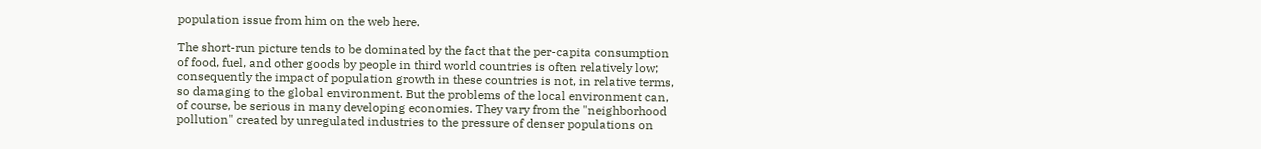population issue from him on the web here.

The short-run picture tends to be dominated by the fact that the per-capita consumption of food, fuel, and other goods by people in third world countries is often relatively low; consequently the impact of population growth in these countries is not, in relative terms, so damaging to the global environment. But the problems of the local environment can, of course, be serious in many developing economies. They vary from the "neighborhood pollution" created by unregulated industries to the pressure of denser populations on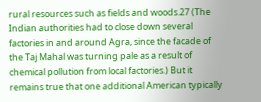rural resources such as fields and woods.27 (The Indian authorities had to close down several factories in and around Agra, since the facade of the Taj Mahal was turning pale as a result of chemical pollution from local factories.) But it remains true that one additional American typically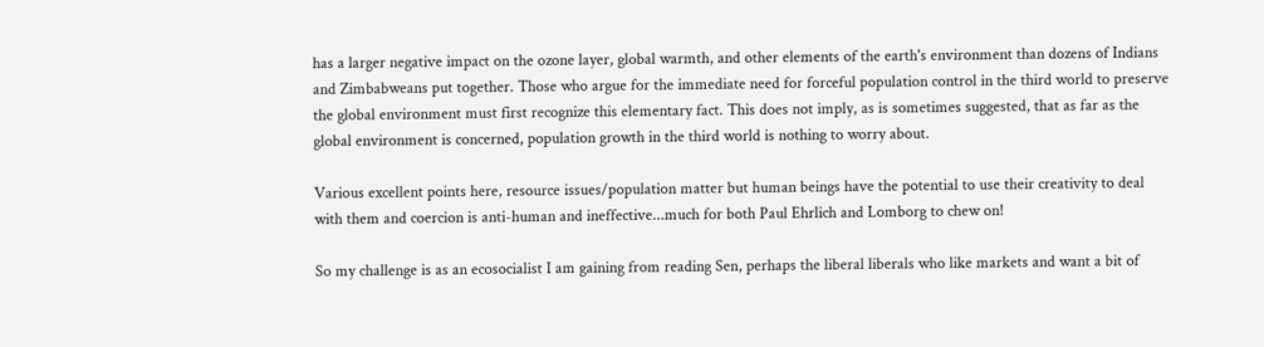has a larger negative impact on the ozone layer, global warmth, and other elements of the earth's environment than dozens of Indians and Zimbabweans put together. Those who argue for the immediate need for forceful population control in the third world to preserve the global environment must first recognize this elementary fact. This does not imply, as is sometimes suggested, that as far as the global environment is concerned, population growth in the third world is nothing to worry about.

Various excellent points here, resource issues/population matter but human beings have the potential to use their creativity to deal with them and coercion is anti-human and ineffective...much for both Paul Ehrlich and Lomborg to chew on!

So my challenge is as an ecosocialist I am gaining from reading Sen, perhaps the liberal liberals who like markets and want a bit of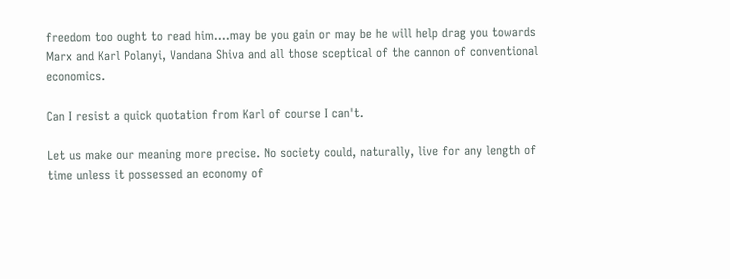freedom too ought to read him....may be you gain or may be he will help drag you towards Marx and Karl Polanyi, Vandana Shiva and all those sceptical of the cannon of conventional economics.

Can I resist a quick quotation from Karl of course I can't.

Let us make our meaning more precise. No society could, naturally, live for any length of time unless it possessed an economy of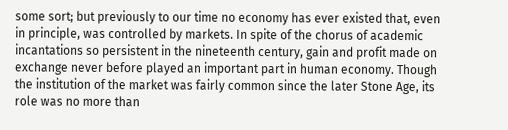some sort; but previously to our time no economy has ever existed that, even in principle, was controlled by markets. In spite of the chorus of academic incantations so persistent in the nineteenth century, gain and profit made on exchange never before played an important part in human economy. Though the institution of the market was fairly common since the later Stone Age, its role was no more than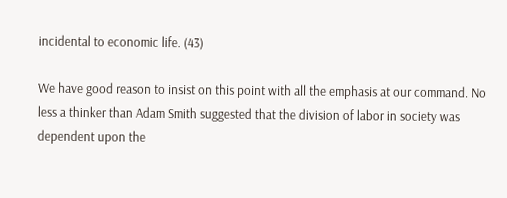incidental to economic life. (43)

We have good reason to insist on this point with all the emphasis at our command. No less a thinker than Adam Smith suggested that the division of labor in society was dependent upon the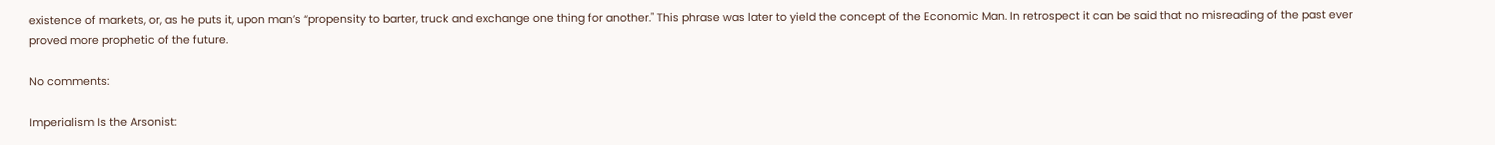existence of markets, or, as he puts it, upon man’s “propensity to barter, truck and exchange one thing for another." This phrase was later to yield the concept of the Economic Man. In retrospect it can be said that no misreading of the past ever proved more prophetic of the future.

No comments:

Imperialism Is the Arsonist: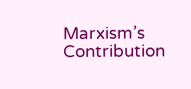Marxism’s Contribution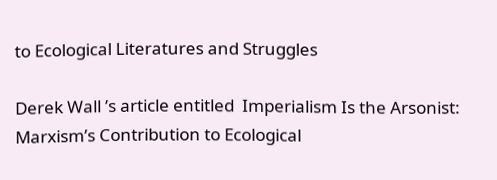to Ecological Literatures and Struggles

Derek Wall ’s article entitled  Imperialism Is the Arsonist: Marxism’s Contribution to Ecological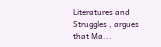Literatures and Struggles , argues that Ma...